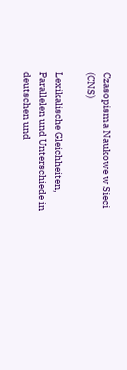Czasopisma Naukowe w Sieci (CNS)

Lexikalische Gleichheiten, Parallelen und Unterschiede in deutschen und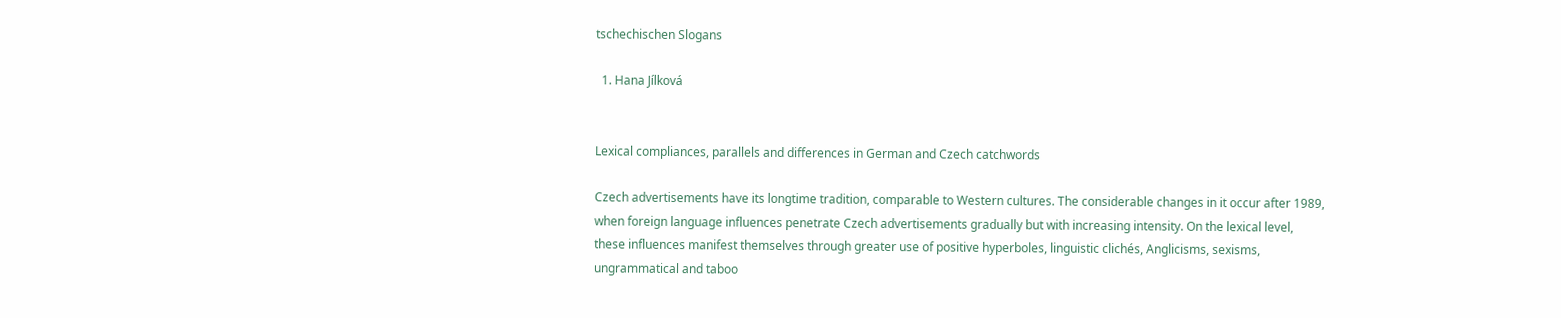tschechischen Slogans

  1. Hana Jílková


Lexical compliances, parallels and differences in German and Czech catchwords

Czech advertisements have its longtime tradition, comparable to Western cultures. The considerable changes in it occur after 1989, when foreign language influences penetrate Czech advertisements gradually but with increasing intensity. On the lexical level, these influences manifest themselves through greater use of positive hyperboles, linguistic clichés, Anglicisms, sexisms, ungrammatical and taboo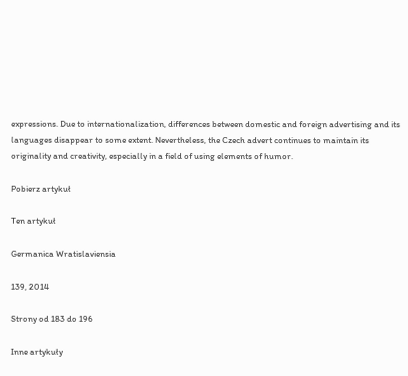expressions. Due to internationalization, differences between domestic and foreign advertising and its languages disappear to some extent. Nevertheless, the Czech advert continues to maintain its originality and creativity, especially in a field of using elements of humor.

Pobierz artykuł

Ten artykuł

Germanica Wratislaviensia

139, 2014

Strony od 183 do 196

Inne artykuły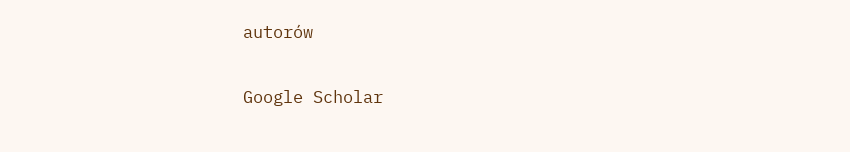autorów

Google Scholar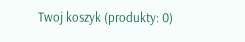Twoj koszyk (produkty: 0)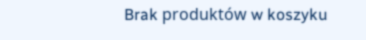Brak produktów w koszyku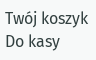Twój koszyk Do kasy